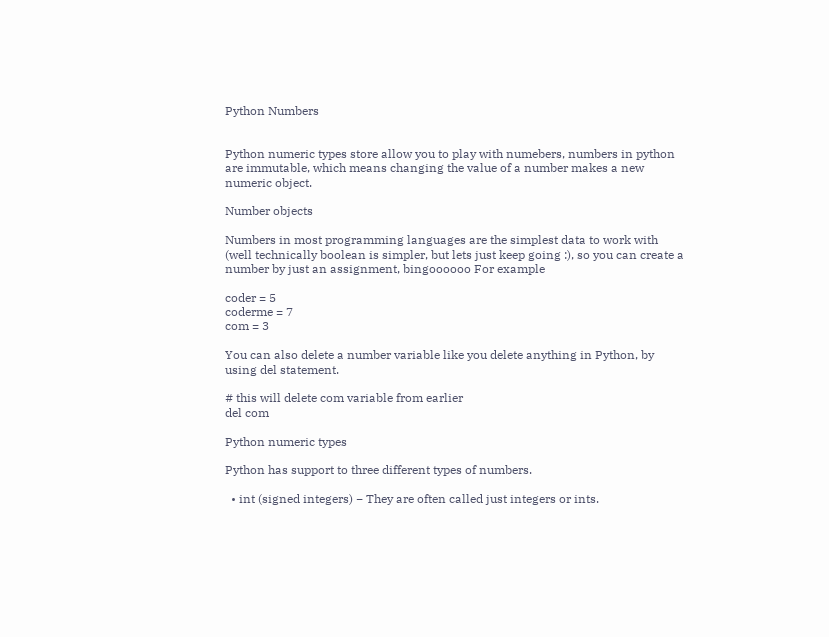Python Numbers


Python numeric types store allow you to play with numebers, numbers in python are immutable, which means changing the value of a number makes a new numeric object.

Number objects

Numbers in most programming languages are the simplest data to work with (well technically boolean is simpler, but lets just keep going :), so you can create a number by just an assignment, bingoooooo For example

coder = 5
coderme = 7
com = 3

You can also delete a number variable like you delete anything in Python, by using del statement.

# this will delete com variable from earlier
del com

Python numeric types

Python has support to three different types of numbers.

  • int (signed integers) − They are often called just integers or ints.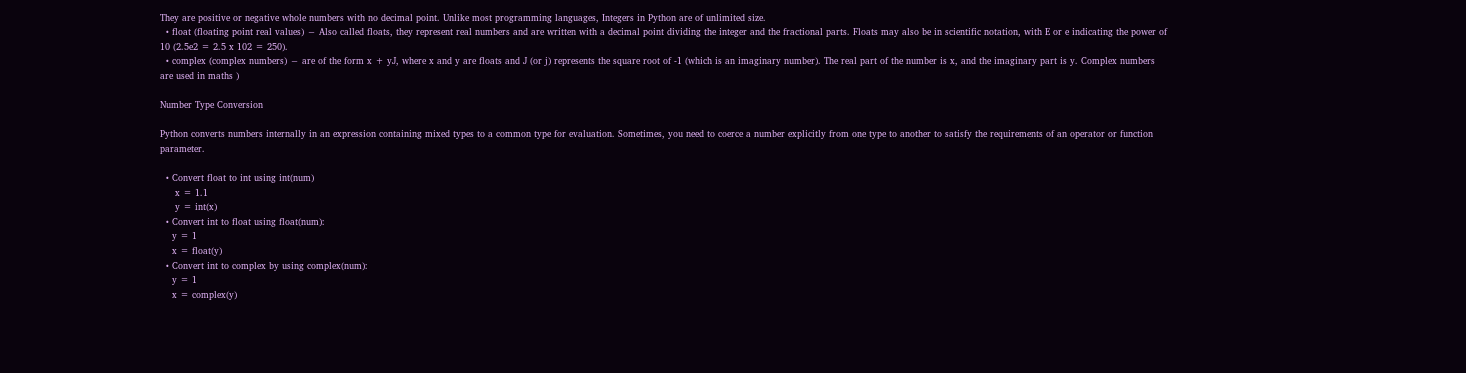They are positive or negative whole numbers with no decimal point. Unlike most programming languages, Integers in Python are of unlimited size.
  • float (floating point real values) − Also called floats, they represent real numbers and are written with a decimal point dividing the integer and the fractional parts. Floats may also be in scientific notation, with E or e indicating the power of 10 (2.5e2 = 2.5 x 102 = 250).
  • complex (complex numbers) − are of the form x + yJ, where x and y are floats and J (or j) represents the square root of -1 (which is an imaginary number). The real part of the number is x, and the imaginary part is y. Complex numbers are used in maths )

Number Type Conversion

Python converts numbers internally in an expression containing mixed types to a common type for evaluation. Sometimes, you need to coerce a number explicitly from one type to another to satisfy the requirements of an operator or function parameter.

  • Convert float to int using int(num)
     x = 1.1
     y = int(x)
  • Convert int to float using float(num):
    y = 1
    x = float(y)
  • Convert int to complex by using complex(num):
    y = 1
    x = complex(y)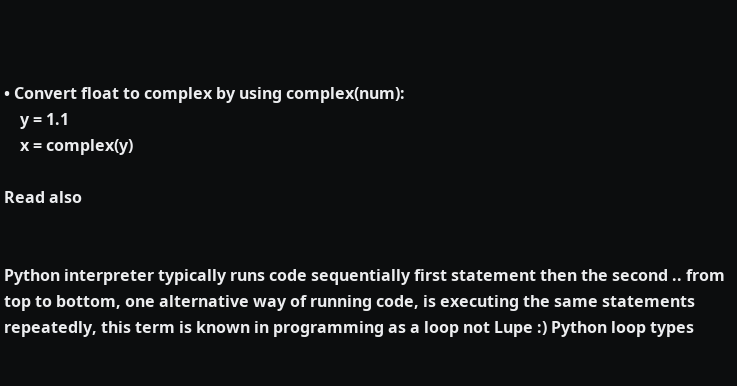• Convert float to complex by using complex(num):
    y = 1.1
    x = complex(y)

Read also


Python interpreter typically runs code sequentially first statement then the second .. from top to bottom, one alternative way of running code, is executing the same statements repeatedly, this term is known in programming as a loop not Lupe :) Python loop types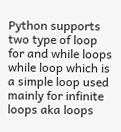Python supports two type of loop for and while loops while loop which is a simple loop used mainly for infinite loops aka loops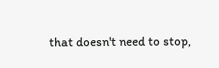that doesn't need to stop,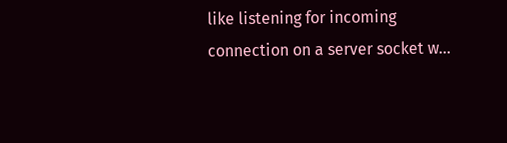like listening for incoming connection on a server socket w...